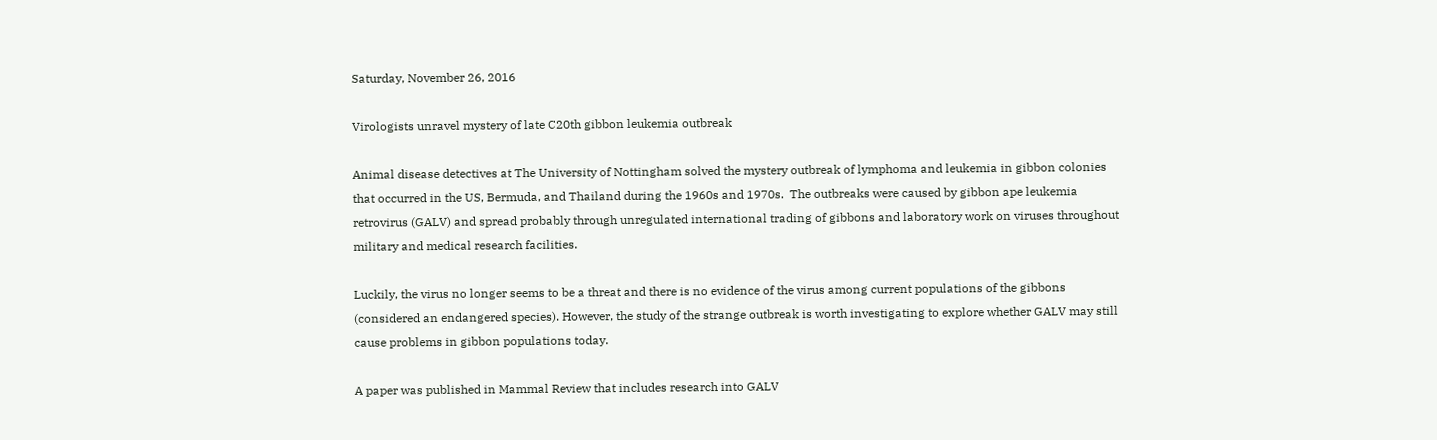Saturday, November 26, 2016

Virologists unravel mystery of late C20th gibbon leukemia outbreak

Animal disease detectives at The University of Nottingham solved the mystery outbreak of lymphoma and leukemia in gibbon colonies that occurred in the US, Bermuda, and Thailand during the 1960s and 1970s.  The outbreaks were caused by gibbon ape leukemia retrovirus (GALV) and spread probably through unregulated international trading of gibbons and laboratory work on viruses throughout military and medical research facilities.

Luckily, the virus no longer seems to be a threat and there is no evidence of the virus among current populations of the gibbons (considered an endangered species). However, the study of the strange outbreak is worth investigating to explore whether GALV may still cause problems in gibbon populations today.

A paper was published in Mammal Review that includes research into GALV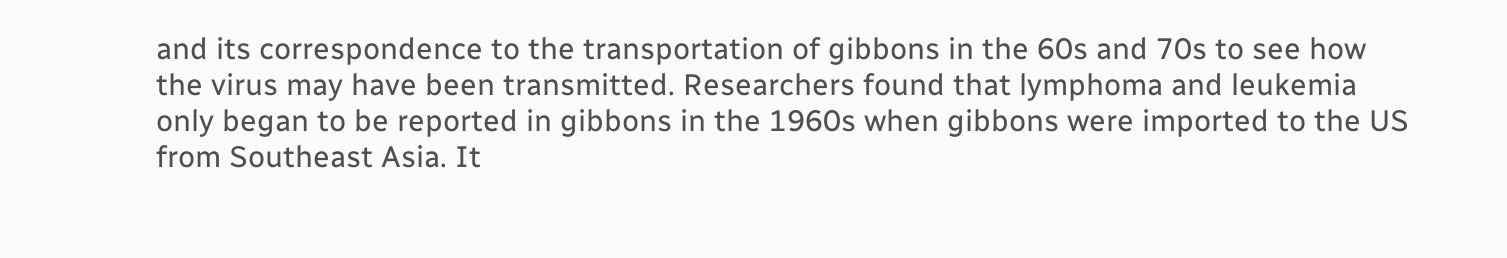and its correspondence to the transportation of gibbons in the 60s and 70s to see how the virus may have been transmitted. Researchers found that lymphoma and leukemia only began to be reported in gibbons in the 1960s when gibbons were imported to the US from Southeast Asia. It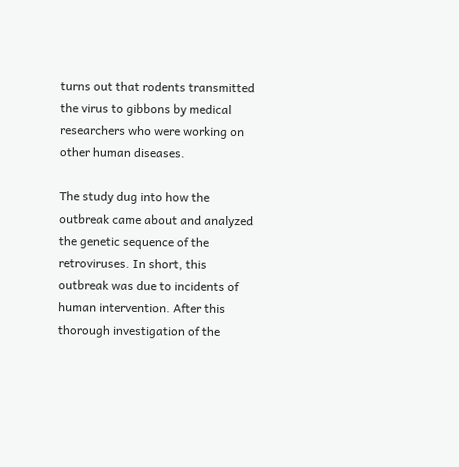turns out that rodents transmitted the virus to gibbons by medical researchers who were working on other human diseases.

The study dug into how the outbreak came about and analyzed the genetic sequence of the retroviruses. In short, this outbreak was due to incidents of human intervention. After this thorough investigation of the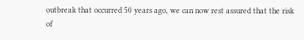outbreak that occurred 50 years ago, we can now rest assured that the risk of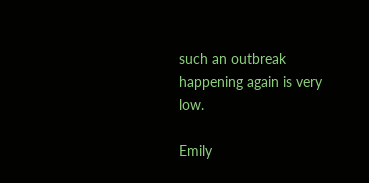such an outbreak happening again is very low.

Emily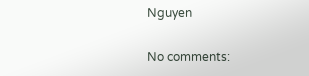Nguyen

No comments: